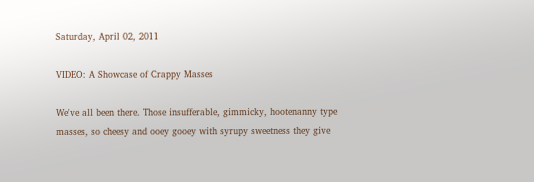Saturday, April 02, 2011

VIDEO: A Showcase of Crappy Masses

We've all been there. Those insufferable, gimmicky, hootenanny type masses, so cheesy and ooey gooey with syrupy sweetness they give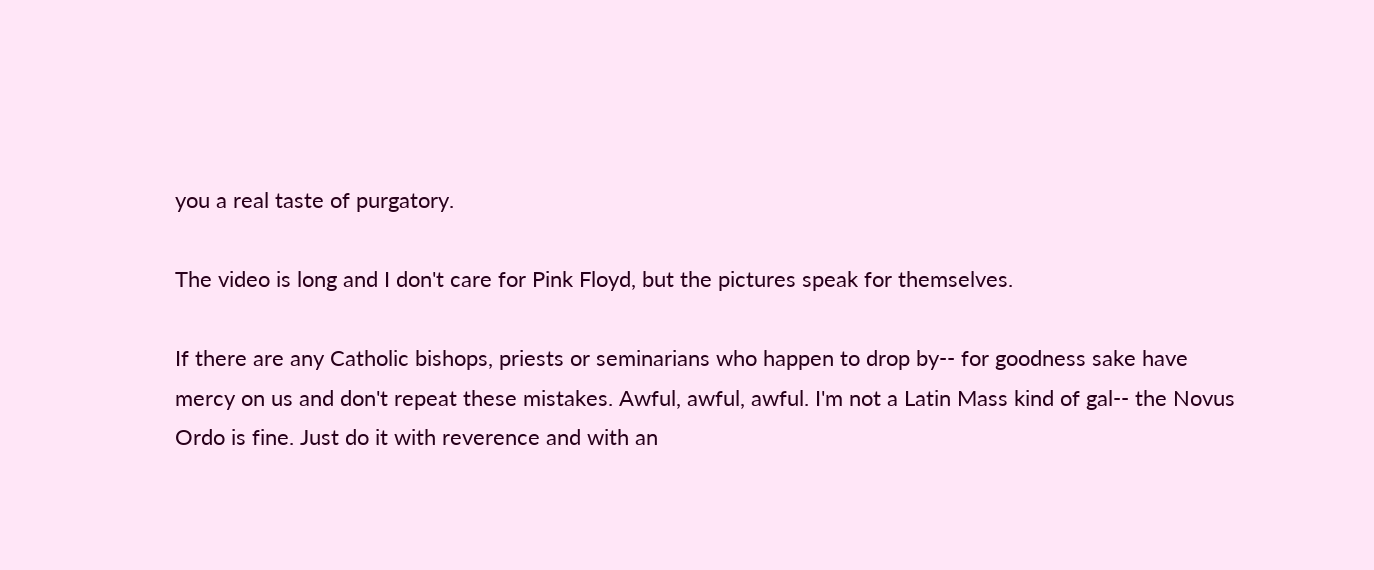you a real taste of purgatory.

The video is long and I don't care for Pink Floyd, but the pictures speak for themselves.

If there are any Catholic bishops, priests or seminarians who happen to drop by-- for goodness sake have mercy on us and don't repeat these mistakes. Awful, awful, awful. I'm not a Latin Mass kind of gal-- the Novus Ordo is fine. Just do it with reverence and with an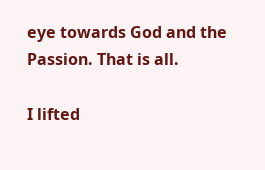eye towards God and the Passion. That is all.

I lifted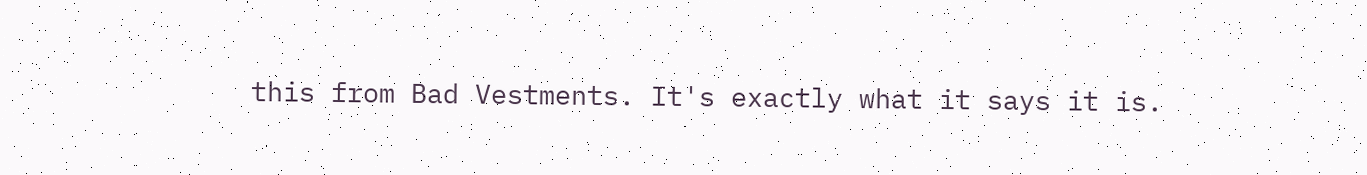this from Bad Vestments. It's exactly what it says it is.